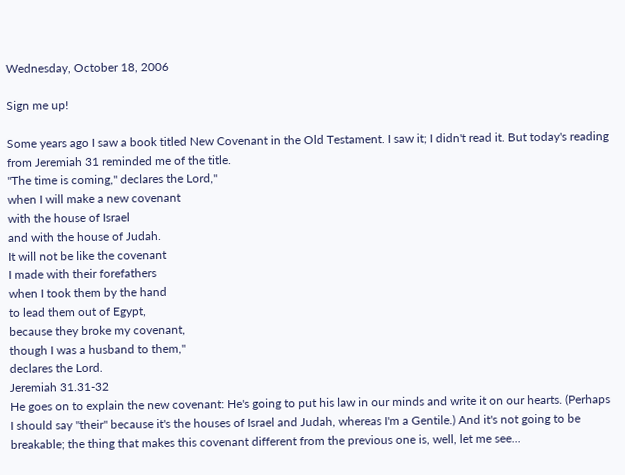Wednesday, October 18, 2006

Sign me up!

Some years ago I saw a book titled New Covenant in the Old Testament. I saw it; I didn't read it. But today's reading from Jeremiah 31 reminded me of the title.
"The time is coming," declares the Lord,"
when I will make a new covenant
with the house of Israel
and with the house of Judah.
It will not be like the covenant
I made with their forefathers
when I took them by the hand
to lead them out of Egypt,
because they broke my covenant,
though I was a husband to them,"
declares the Lord.
Jeremiah 31.31-32
He goes on to explain the new covenant: He's going to put his law in our minds and write it on our hearts. (Perhaps I should say "their" because it's the houses of Israel and Judah, whereas I'm a Gentile.) And it's not going to be breakable; the thing that makes this covenant different from the previous one is, well, let me see...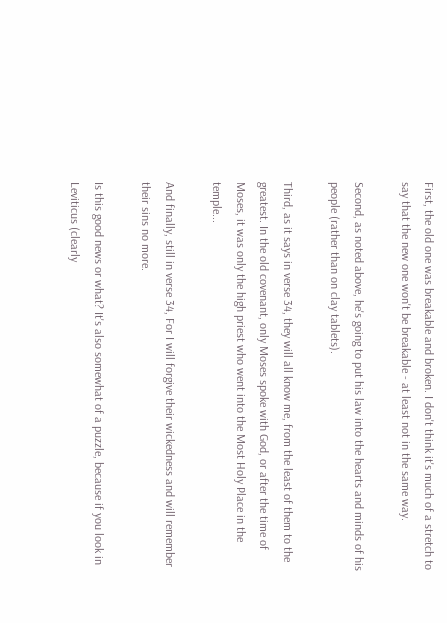First, the old one was breakable and broken. I don't think it's much of a stretch to say that the new one won't be breakable - at least not in the same way.

Second, as noted above, he's going to put his law into the hearts and minds of his people (rather than on clay tablets).

Third, as it says in verse 34, they will all know me, from the least of them to the greatest. In the old covenant, only Moses spoke with God, or after the time of Moses, it was only the high priest who went into the Most Holy Place in the temple...

And finally, still in verse 34, For I will forgive their wickedness and will remember their sins no more.

Is this good news or what? It's also somewhat of a puzzle, because if you look in Leviticus (clearly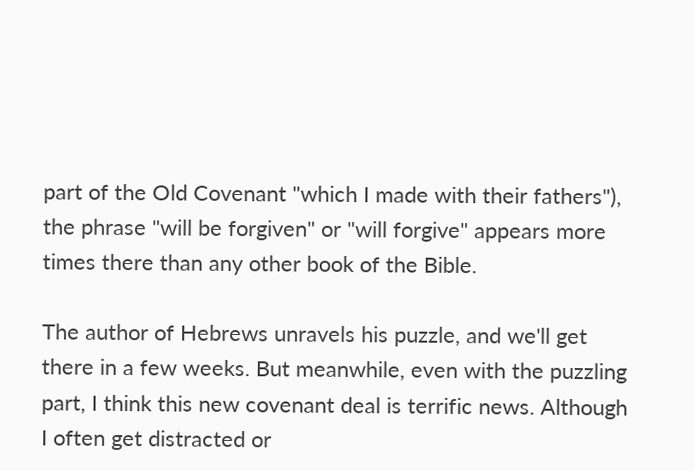part of the Old Covenant "which I made with their fathers"), the phrase "will be forgiven" or "will forgive" appears more times there than any other book of the Bible.

The author of Hebrews unravels his puzzle, and we'll get there in a few weeks. But meanwhile, even with the puzzling part, I think this new covenant deal is terrific news. Although I often get distracted or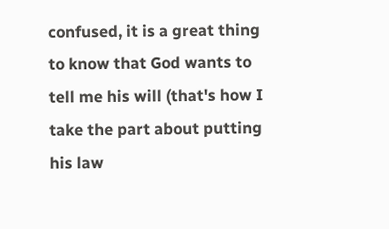confused, it is a great thing to know that God wants to tell me his will (that's how I take the part about putting his law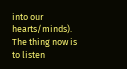into our hearts/minds). The thing now is to listen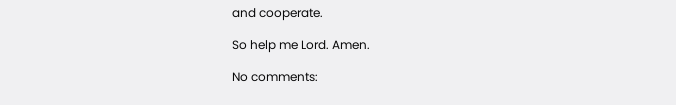and cooperate.

So help me Lord. Amen.

No comments: